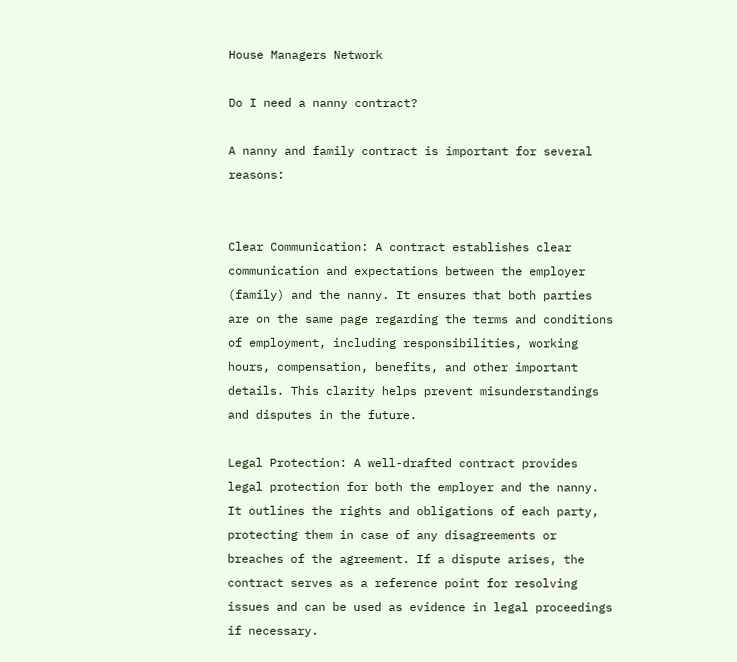House Managers Network

Do I need a nanny contract?

A nanny and family contract is important for several reasons:


Clear Communication: A contract establishes clear communication and expectations between the employer (family) and the nanny. It ensures that both parties are on the same page regarding the terms and conditions of employment, including responsibilities, working hours, compensation, benefits, and other important details. This clarity helps prevent misunderstandings and disputes in the future.

Legal Protection: A well-drafted contract provides legal protection for both the employer and the nanny. It outlines the rights and obligations of each party, protecting them in case of any disagreements or breaches of the agreement. If a dispute arises, the contract serves as a reference point for resolving issues and can be used as evidence in legal proceedings if necessary.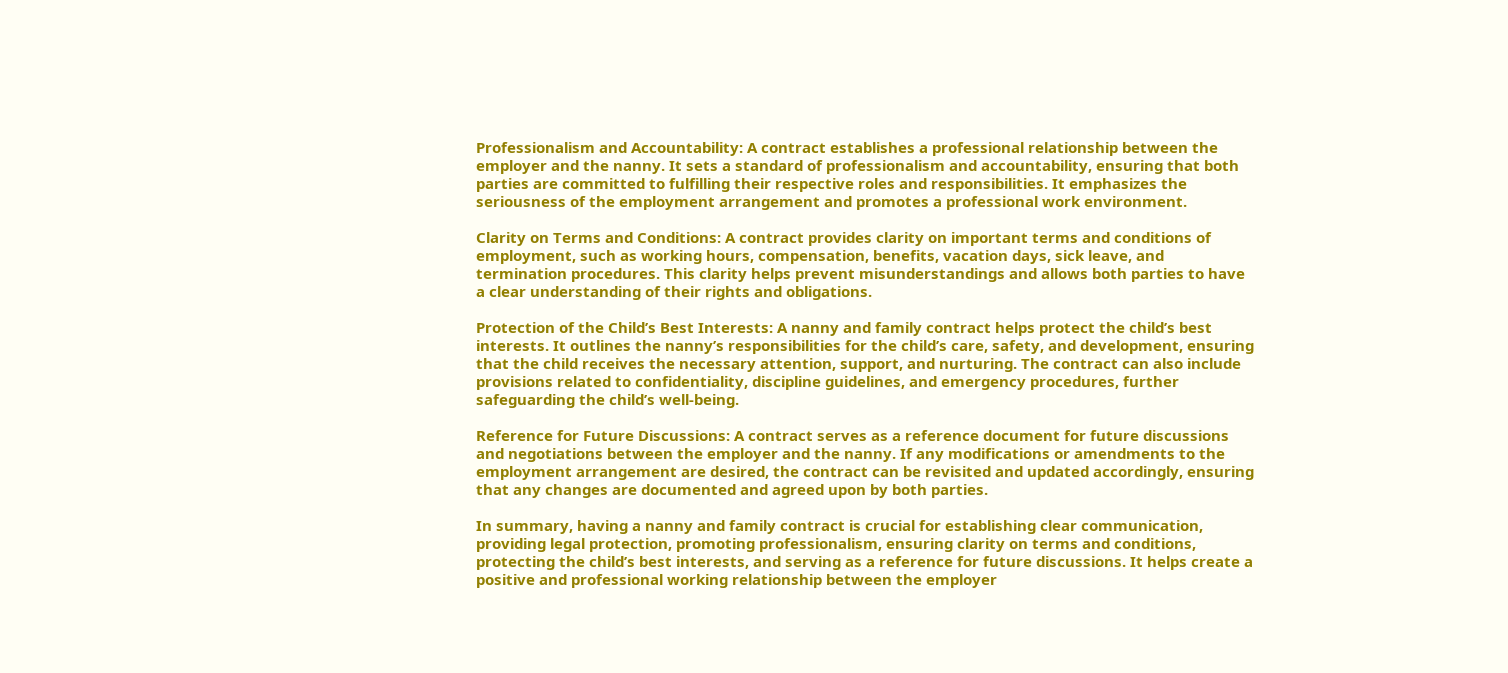Professionalism and Accountability: A contract establishes a professional relationship between the employer and the nanny. It sets a standard of professionalism and accountability, ensuring that both parties are committed to fulfilling their respective roles and responsibilities. It emphasizes the seriousness of the employment arrangement and promotes a professional work environment.

Clarity on Terms and Conditions: A contract provides clarity on important terms and conditions of employment, such as working hours, compensation, benefits, vacation days, sick leave, and termination procedures. This clarity helps prevent misunderstandings and allows both parties to have a clear understanding of their rights and obligations.

Protection of the Child’s Best Interests: A nanny and family contract helps protect the child’s best interests. It outlines the nanny’s responsibilities for the child’s care, safety, and development, ensuring that the child receives the necessary attention, support, and nurturing. The contract can also include provisions related to confidentiality, discipline guidelines, and emergency procedures, further safeguarding the child’s well-being.

Reference for Future Discussions: A contract serves as a reference document for future discussions and negotiations between the employer and the nanny. If any modifications or amendments to the employment arrangement are desired, the contract can be revisited and updated accordingly, ensuring that any changes are documented and agreed upon by both parties.

In summary, having a nanny and family contract is crucial for establishing clear communication, providing legal protection, promoting professionalism, ensuring clarity on terms and conditions, protecting the child’s best interests, and serving as a reference for future discussions. It helps create a positive and professional working relationship between the employer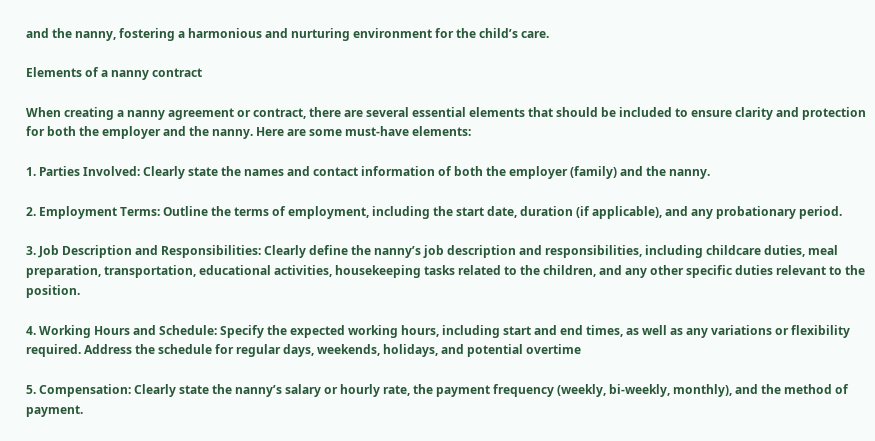and the nanny, fostering a harmonious and nurturing environment for the child’s care.

Elements of a nanny contract

When creating a nanny agreement or contract, there are several essential elements that should be included to ensure clarity and protection for both the employer and the nanny. Here are some must-have elements:

1. Parties Involved: Clearly state the names and contact information of both the employer (family) and the nanny.

2. Employment Terms: Outline the terms of employment, including the start date, duration (if applicable), and any probationary period.

3. Job Description and Responsibilities: Clearly define the nanny’s job description and responsibilities, including childcare duties, meal preparation, transportation, educational activities, housekeeping tasks related to the children, and any other specific duties relevant to the position.

4. Working Hours and Schedule: Specify the expected working hours, including start and end times, as well as any variations or flexibility required. Address the schedule for regular days, weekends, holidays, and potential overtime

5. Compensation: Clearly state the nanny’s salary or hourly rate, the payment frequency (weekly, bi-weekly, monthly), and the method of payment.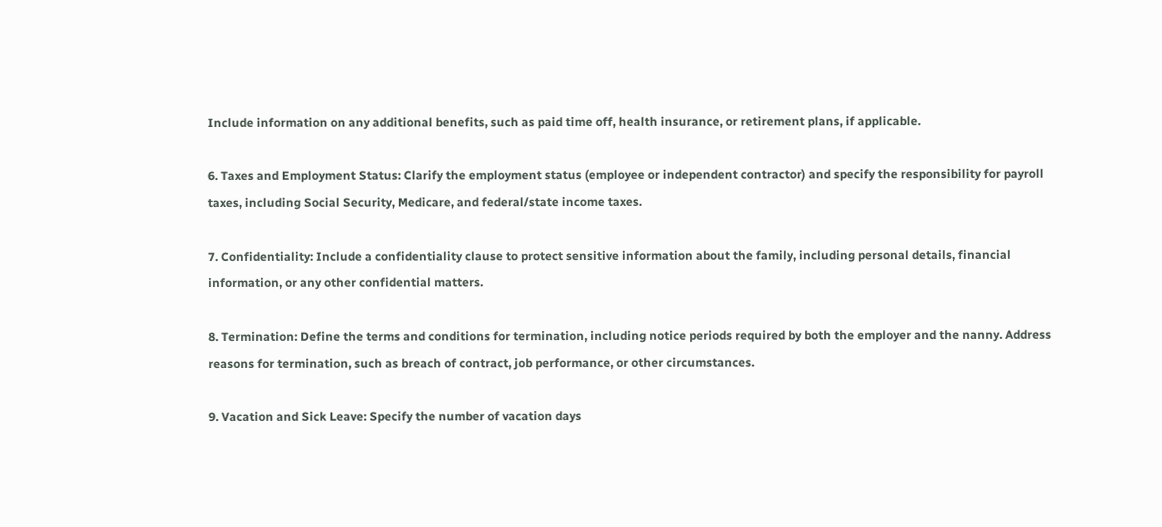Include information on any additional benefits, such as paid time off, health insurance, or retirement plans, if applicable.

6. Taxes and Employment Status: Clarify the employment status (employee or independent contractor) and specify the responsibility for payroll taxes, including Social Security, Medicare, and federal/state income taxes.

7. Confidentiality: Include a confidentiality clause to protect sensitive information about the family, including personal details, financial information, or any other confidential matters.

8. Termination: Define the terms and conditions for termination, including notice periods required by both the employer and the nanny. Address reasons for termination, such as breach of contract, job performance, or other circumstances.

9. Vacation and Sick Leave: Specify the number of vacation days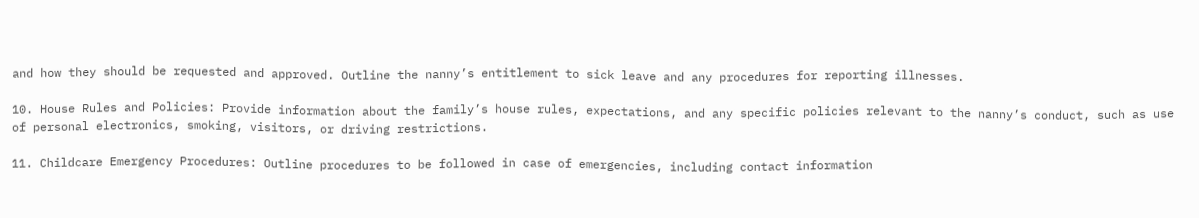and how they should be requested and approved. Outline the nanny’s entitlement to sick leave and any procedures for reporting illnesses.

10. House Rules and Policies: Provide information about the family’s house rules, expectations, and any specific policies relevant to the nanny’s conduct, such as use of personal electronics, smoking, visitors, or driving restrictions.

11. Childcare Emergency Procedures: Outline procedures to be followed in case of emergencies, including contact information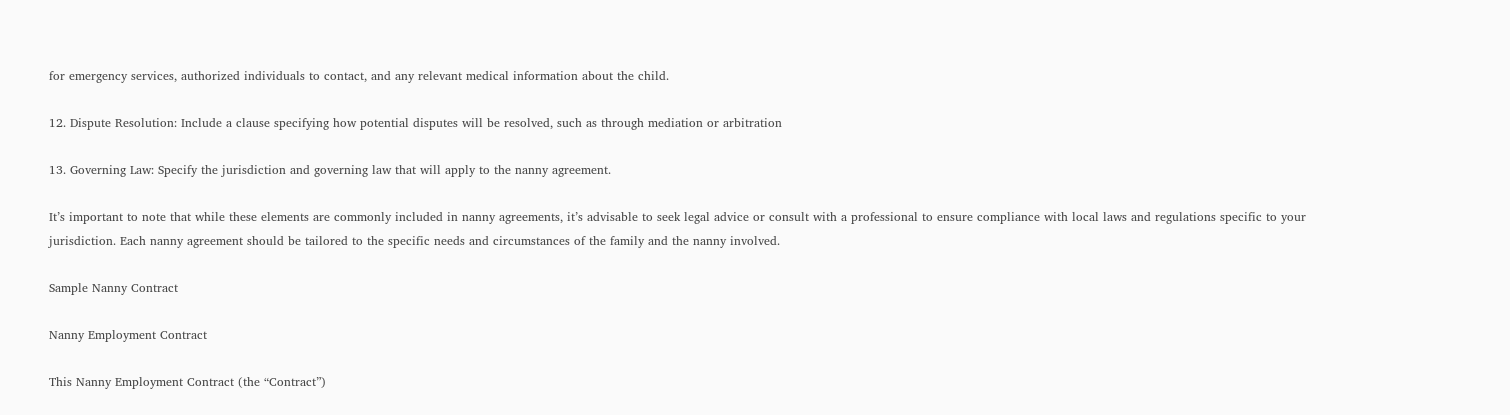for emergency services, authorized individuals to contact, and any relevant medical information about the child.

12. Dispute Resolution: Include a clause specifying how potential disputes will be resolved, such as through mediation or arbitration

13. Governing Law: Specify the jurisdiction and governing law that will apply to the nanny agreement.

It’s important to note that while these elements are commonly included in nanny agreements, it’s advisable to seek legal advice or consult with a professional to ensure compliance with local laws and regulations specific to your jurisdiction. Each nanny agreement should be tailored to the specific needs and circumstances of the family and the nanny involved.

Sample Nanny Contract

Nanny Employment Contract

This Nanny Employment Contract (the “Contract”)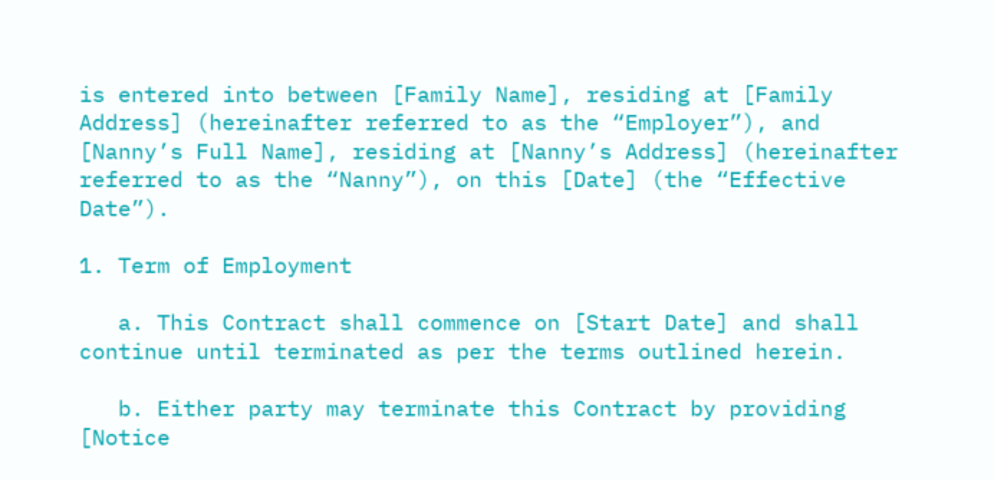is entered into between [Family Name], residing at [Family Address] (hereinafter referred to as the “Employer”), and [Nanny’s Full Name], residing at [Nanny’s Address] (hereinafter referred to as the “Nanny”), on this [Date] (the “Effective Date”).

1. Term of Employment

   a. This Contract shall commence on [Start Date] and shall continue until terminated as per the terms outlined herein.

   b. Either party may terminate this Contract by providing [Notice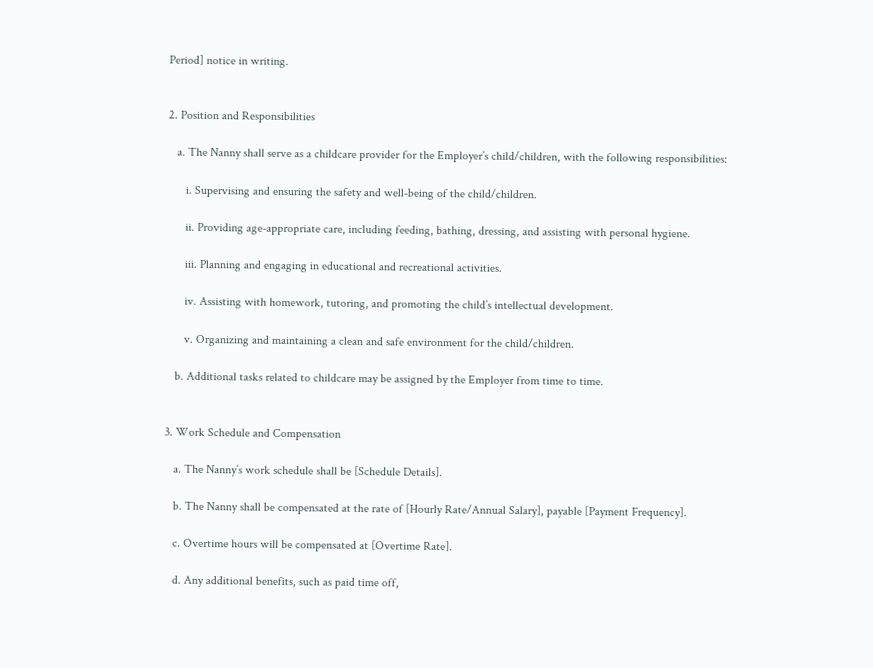Period] notice in writing.


2. Position and Responsibilities

   a. The Nanny shall serve as a childcare provider for the Employer’s child/children, with the following responsibilities:

      i. Supervising and ensuring the safety and well-being of the child/children.

      ii. Providing age-appropriate care, including feeding, bathing, dressing, and assisting with personal hygiene.

      iii. Planning and engaging in educational and recreational activities.

      iv. Assisting with homework, tutoring, and promoting the child’s intellectual development.

      v. Organizing and maintaining a clean and safe environment for the child/children.

   b. Additional tasks related to childcare may be assigned by the Employer from time to time.


3. Work Schedule and Compensation

   a. The Nanny’s work schedule shall be [Schedule Details].

   b. The Nanny shall be compensated at the rate of [Hourly Rate/Annual Salary], payable [Payment Frequency].

   c. Overtime hours will be compensated at [Overtime Rate].

   d. Any additional benefits, such as paid time off,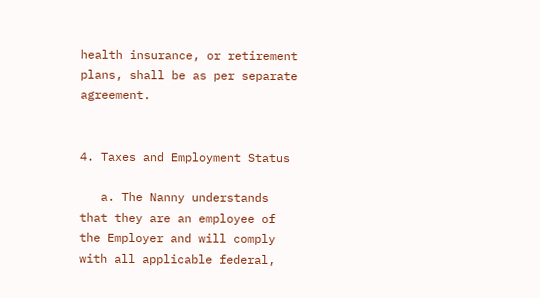health insurance, or retirement plans, shall be as per separate agreement.


4. Taxes and Employment Status

   a. The Nanny understands that they are an employee of the Employer and will comply with all applicable federal,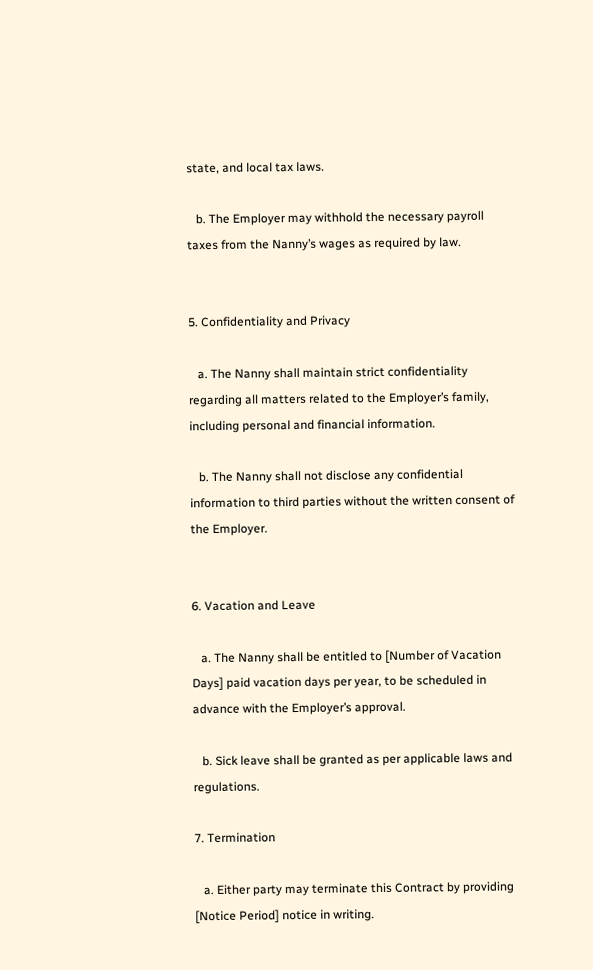state, and local tax laws.

   b. The Employer may withhold the necessary payroll taxes from the Nanny’s wages as required by law.


5. Confidentiality and Privacy

   a. The Nanny shall maintain strict confidentiality regarding all matters related to the Employer’s family, including personal and financial information.

   b. The Nanny shall not disclose any confidential information to third parties without the written consent of the Employer.


6. Vacation and Leave

   a. The Nanny shall be entitled to [Number of Vacation Days] paid vacation days per year, to be scheduled in advance with the Employer’s approval.

   b. Sick leave shall be granted as per applicable laws and regulations.

7. Termination

   a. Either party may terminate this Contract by providing [Notice Period] notice in writing.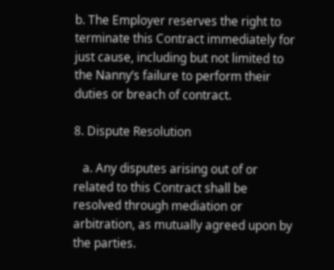b. The Employer reserves the right to terminate this Contract immediately for just cause, including but not limited to the Nanny’s failure to perform their duties or breach of contract.

8. Dispute Resolution

   a. Any disputes arising out of or related to this Contract shall be resolved through mediation or arbitration, as mutually agreed upon by the parties.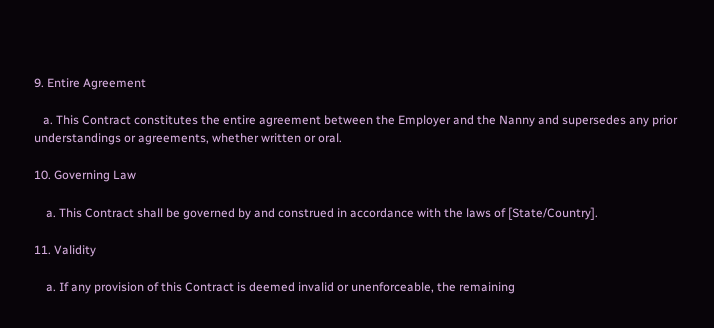9. Entire Agreement

   a. This Contract constitutes the entire agreement between the Employer and the Nanny and supersedes any prior understandings or agreements, whether written or oral.

10. Governing Law

    a. This Contract shall be governed by and construed in accordance with the laws of [State/Country].

11. Validity

    a. If any provision of this Contract is deemed invalid or unenforceable, the remaining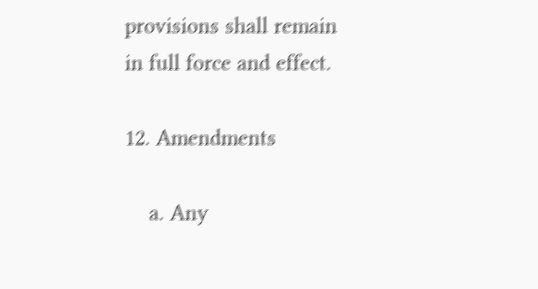provisions shall remain in full force and effect.

12. Amendments

    a. Any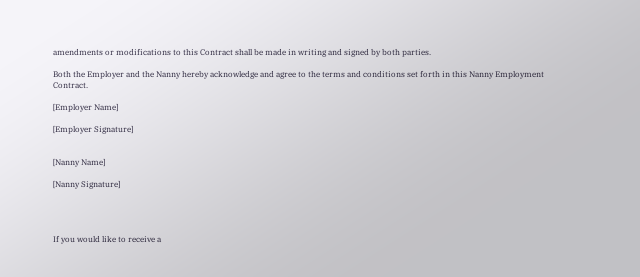amendments or modifications to this Contract shall be made in writing and signed by both parties.

Both the Employer and the Nanny hereby acknowledge and agree to the terms and conditions set forth in this Nanny Employment Contract.

[Employer Name]

[Employer Signature]


[Nanny Name]

[Nanny Signature]




If you would like to receive a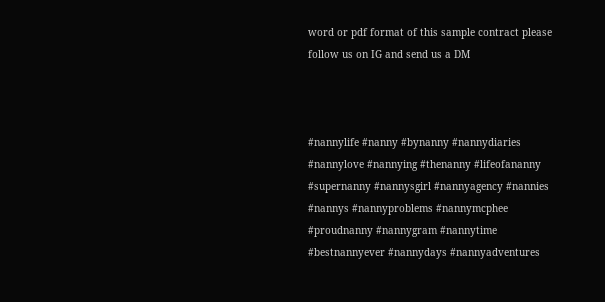word or pdf format of this sample contract please follow us on IG and send us a DM



#nannylife #nanny #bynanny #nannydiaries #nannylove #nannying #thenanny #lifeofananny #supernanny #nannysgirl #nannyagency #nannies #nannys #nannyproblems #nannymcphee #proudnanny #nannygram #nannytime #bestnannyever #nannydays #nannyadventures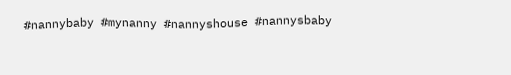#nannybaby #mynanny #nannyshouse #nannysbaby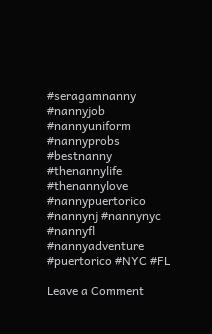#seragamnanny #nannyjob #nannyuniform #nannyprobs #bestnanny #thenannylife #thenannylove #nannypuertorico #nannynj #nannynyc #nannyfl #nannyadventure #puertorico #NYC #FL

Leave a Comment